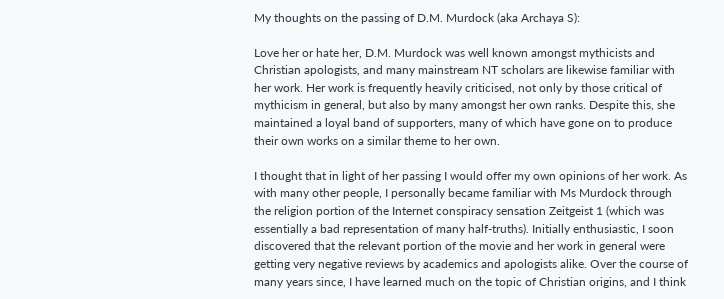My thoughts on the passing of D.M. Murdock (aka Archaya S):

Love her or hate her, D.M. Murdock was well known amongst mythicists and Christian apologists, and many mainstream NT scholars are likewise familiar with her work. Her work is frequently heavily criticised, not only by those critical of mythicism in general, but also by many amongst her own ranks. Despite this, she maintained a loyal band of supporters, many of which have gone on to produce their own works on a similar theme to her own.

I thought that in light of her passing I would offer my own opinions of her work. As with many other people, I personally became familiar with Ms Murdock through the religion portion of the Internet conspiracy sensation Zeitgeist 1 (which was essentially a bad representation of many half-truths). Initially enthusiastic, I soon discovered that the relevant portion of the movie and her work in general were getting very negative reviews by academics and apologists alike. Over the course of many years since, I have learned much on the topic of Christian origins, and I think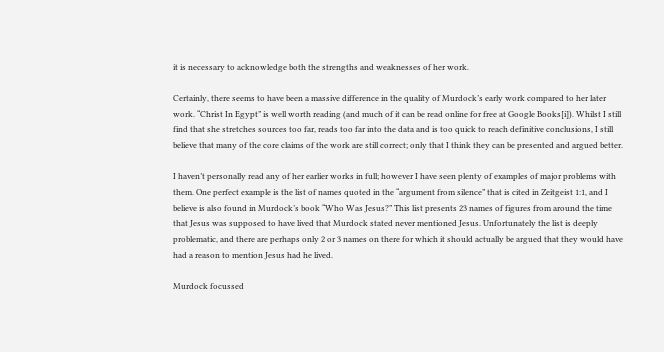it is necessary to acknowledge both the strengths and weaknesses of her work.

Certainly, there seems to have been a massive difference in the quality of Murdock’s early work compared to her later work. “Christ In Egypt” is well worth reading (and much of it can be read online for free at Google Books[i]). Whilst I still find that she stretches sources too far, reads too far into the data and is too quick to reach definitive conclusions, I still believe that many of the core claims of the work are still correct; only that I think they can be presented and argued better.

I haven’t personally read any of her earlier works in full; however I have seen plenty of examples of major problems with them. One perfect example is the list of names quoted in the “argument from silence” that is cited in Zeitgeist 1:1, and I believe is also found in Murdock’s book “Who Was Jesus?” This list presents 23 names of figures from around the time that Jesus was supposed to have lived that Murdock stated never mentioned Jesus. Unfortunately the list is deeply problematic, and there are perhaps only 2 or 3 names on there for which it should actually be argued that they would have had a reason to mention Jesus had he lived.

Murdock focussed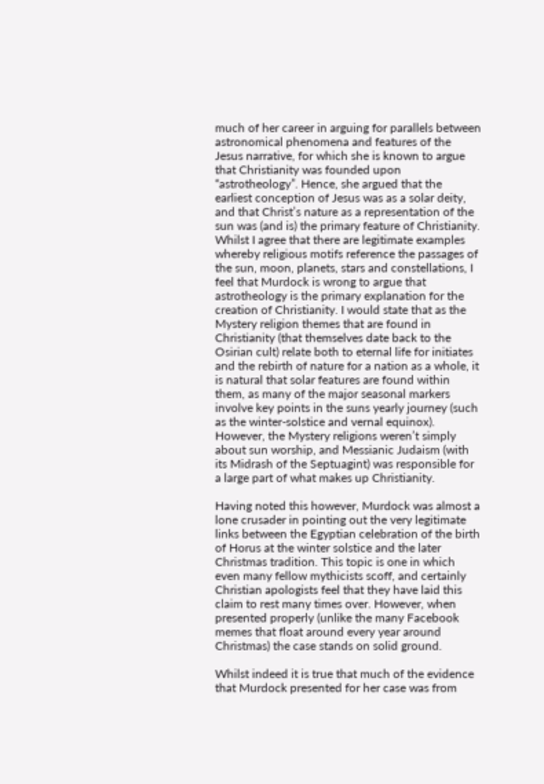much of her career in arguing for parallels between astronomical phenomena and features of the Jesus narrative, for which she is known to argue that Christianity was founded upon “astrotheology”. Hence, she argued that the earliest conception of Jesus was as a solar deity, and that Christ’s nature as a representation of the sun was (and is) the primary feature of Christianity. Whilst I agree that there are legitimate examples whereby religious motifs reference the passages of the sun, moon, planets, stars and constellations, I feel that Murdock is wrong to argue that astrotheology is the primary explanation for the creation of Christianity. I would state that as the Mystery religion themes that are found in Christianity (that themselves date back to the Osirian cult) relate both to eternal life for initiates and the rebirth of nature for a nation as a whole, it is natural that solar features are found within them, as many of the major seasonal markers involve key points in the suns yearly journey (such as the winter-solstice and vernal equinox). However, the Mystery religions weren’t simply about sun worship, and Messianic Judaism (with its Midrash of the Septuagint) was responsible for a large part of what makes up Christianity.

Having noted this however, Murdock was almost a lone crusader in pointing out the very legitimate links between the Egyptian celebration of the birth of Horus at the winter solstice and the later Christmas tradition. This topic is one in which even many fellow mythicists scoff, and certainly Christian apologists feel that they have laid this claim to rest many times over. However, when presented properly (unlike the many Facebook memes that float around every year around Christmas) the case stands on solid ground.

Whilst indeed it is true that much of the evidence that Murdock presented for her case was from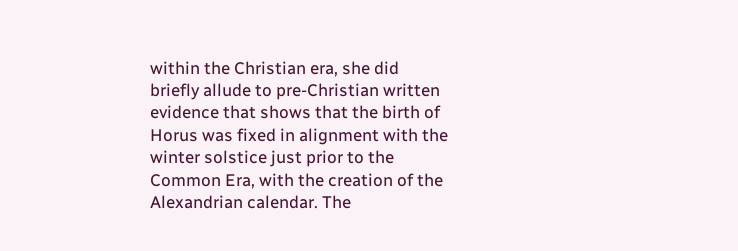within the Christian era, she did briefly allude to pre-Christian written evidence that shows that the birth of Horus was fixed in alignment with the winter solstice just prior to the Common Era, with the creation of the Alexandrian calendar. The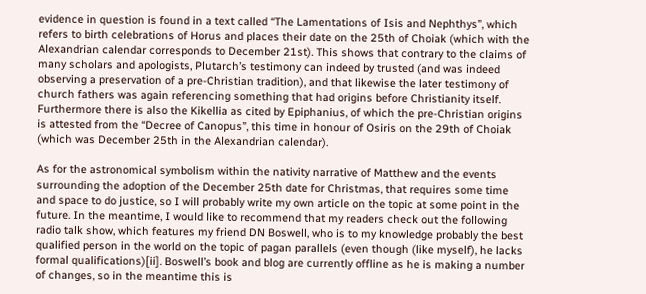evidence in question is found in a text called “The Lamentations of Isis and Nephthys”, which refers to birth celebrations of Horus and places their date on the 25th of Choiak (which with the Alexandrian calendar corresponds to December 21st). This shows that contrary to the claims of many scholars and apologists, Plutarch’s testimony can indeed by trusted (and was indeed observing a preservation of a pre-Christian tradition), and that likewise the later testimony of church fathers was again referencing something that had origins before Christianity itself. Furthermore there is also the Kikellia as cited by Epiphanius, of which the pre-Christian origins is attested from the “Decree of Canopus”, this time in honour of Osiris on the 29th of Choiak (which was December 25th in the Alexandrian calendar).

As for the astronomical symbolism within the nativity narrative of Matthew and the events surrounding the adoption of the December 25th date for Christmas, that requires some time and space to do justice, so I will probably write my own article on the topic at some point in the future. In the meantime, I would like to recommend that my readers check out the following radio talk show, which features my friend DN Boswell, who is to my knowledge probably the best qualified person in the world on the topic of pagan parallels (even though (like myself), he lacks formal qualifications)[ii]. Boswell’s book and blog are currently offline as he is making a number of changes, so in the meantime this is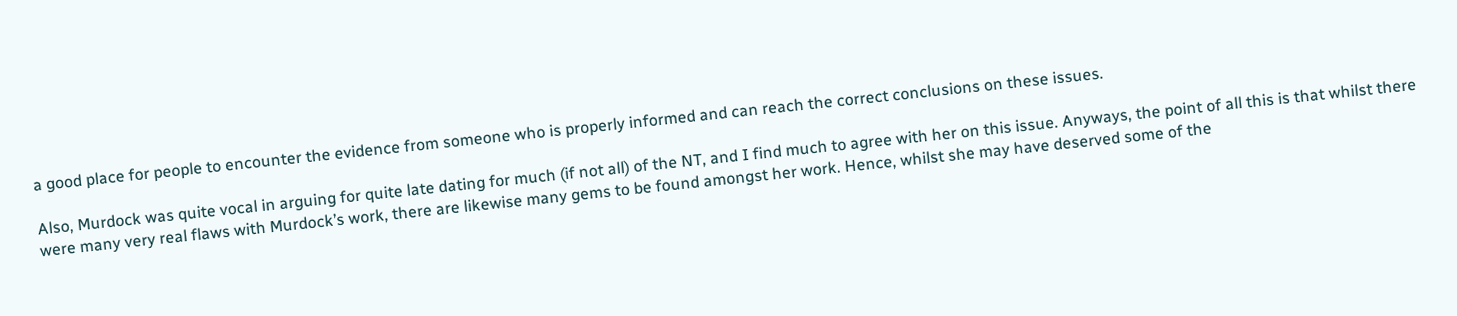a good place for people to encounter the evidence from someone who is properly informed and can reach the correct conclusions on these issues.

Also, Murdock was quite vocal in arguing for quite late dating for much (if not all) of the NT, and I find much to agree with her on this issue. Anyways, the point of all this is that whilst there were many very real flaws with Murdock’s work, there are likewise many gems to be found amongst her work. Hence, whilst she may have deserved some of the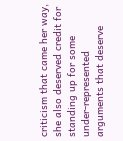criticism that came her way, she also deserved credit for standing up for some under-represented arguments that deserve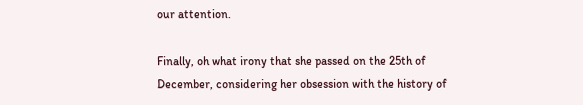our attention.

Finally, oh what irony that she passed on the 25th of December, considering her obsession with the history of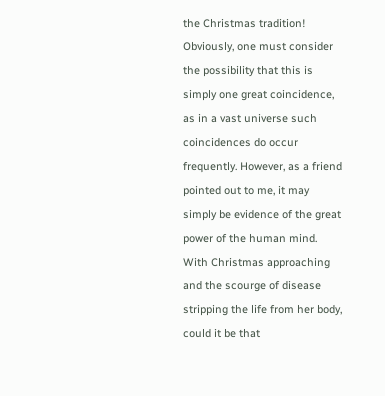the Christmas tradition! Obviously, one must consider the possibility that this is simply one great coincidence, as in a vast universe such coincidences do occur frequently. However, as a friend pointed out to me, it may simply be evidence of the great power of the human mind. With Christmas approaching and the scourge of disease stripping the life from her body, could it be that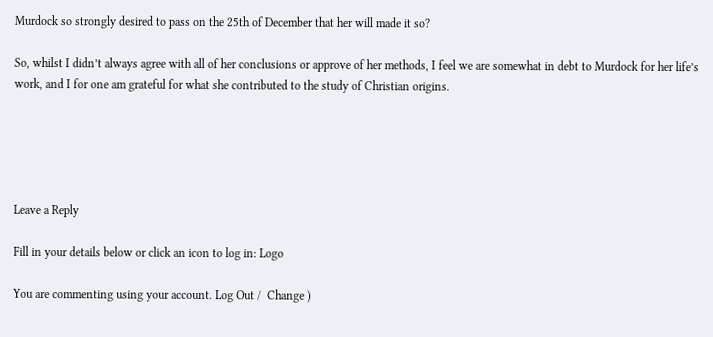Murdock so strongly desired to pass on the 25th of December that her will made it so?

So, whilst I didn’t always agree with all of her conclusions or approve of her methods, I feel we are somewhat in debt to Murdock for her life’s work, and I for one am grateful for what she contributed to the study of Christian origins.





Leave a Reply

Fill in your details below or click an icon to log in: Logo

You are commenting using your account. Log Out /  Change )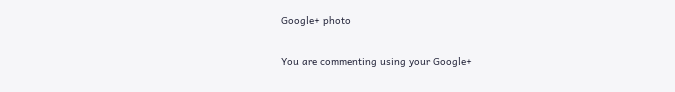Google+ photo

You are commenting using your Google+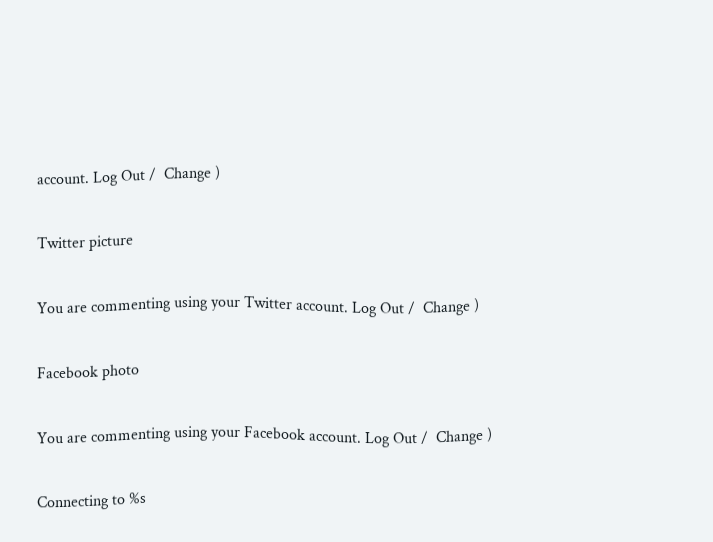account. Log Out /  Change )

Twitter picture

You are commenting using your Twitter account. Log Out /  Change )

Facebook photo

You are commenting using your Facebook account. Log Out /  Change )

Connecting to %s